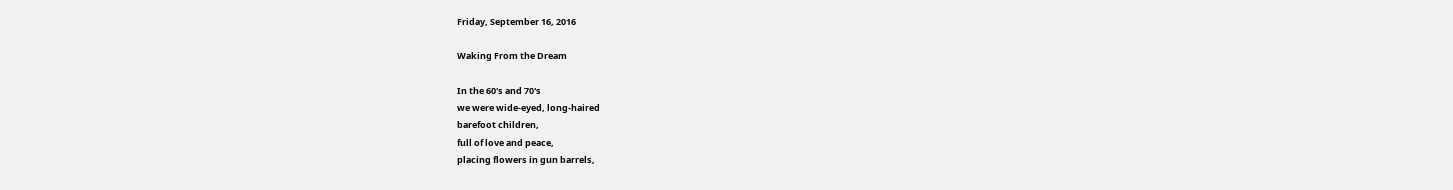Friday, September 16, 2016

Waking From the Dream

In the 60's and 70's
we were wide-eyed, long-haired
barefoot children,
full of love and peace,
placing flowers in gun barrels,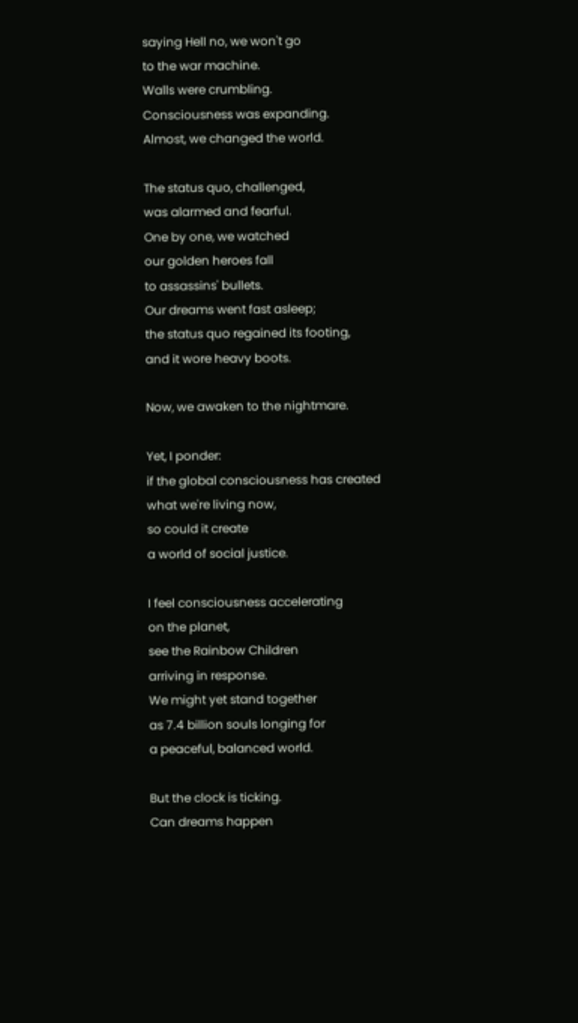saying Hell no, we won't go
to the war machine.
Walls were crumbling.
Consciousness was expanding.
Almost, we changed the world.

The status quo, challenged,
was alarmed and fearful.
One by one, we watched
our golden heroes fall
to assassins' bullets.
Our dreams went fast asleep;
the status quo regained its footing,
and it wore heavy boots.

Now, we awaken to the nightmare.

Yet, I ponder:
if the global consciousness has created
what we're living now,
so could it create
a world of social justice.

I feel consciousness accelerating
on the planet,
see the Rainbow Children
arriving in response.
We might yet stand together
as 7.4 billion souls longing for
a peaceful, balanced world.

But the clock is ticking.
Can dreams happen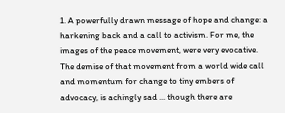1. A powerfully drawn message of hope and change: a harkening back and a call to activism. For me, the images of the peace movement, were very evocative. The demise of that movement from a world wide call and momentum for change to tiny embers of advocacy, is achingly sad ... though there are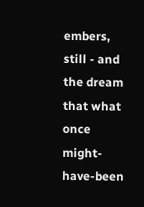embers, still - and the dream that what once might-have-been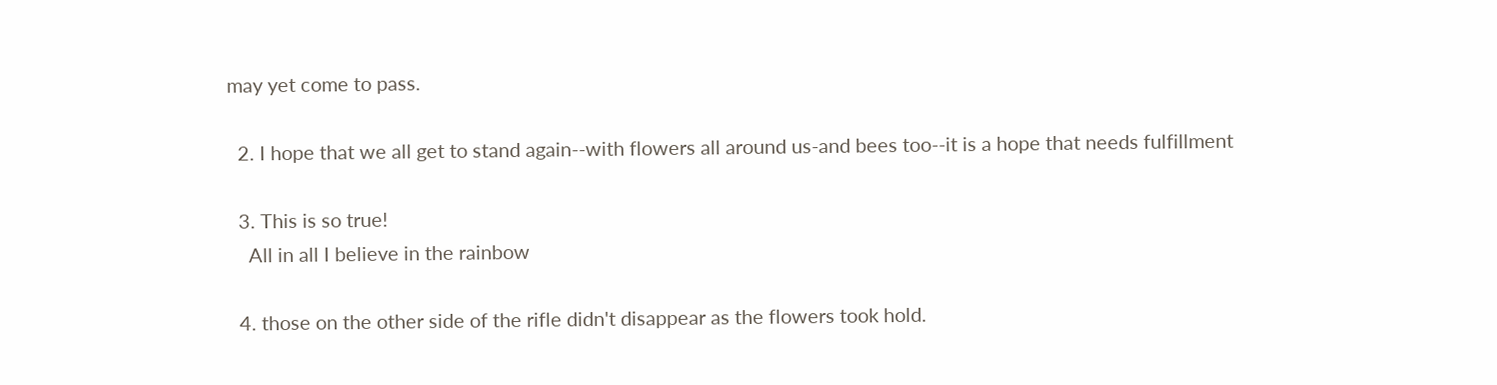may yet come to pass.

  2. I hope that we all get to stand again--with flowers all around us-and bees too--it is a hope that needs fulfillment

  3. This is so true!
    All in all I believe in the rainbow

  4. those on the other side of the rifle didn't disappear as the flowers took hold.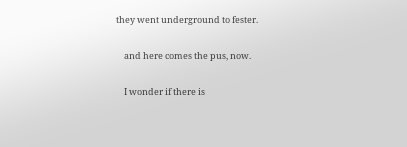they went underground to fester.

    and here comes the pus, now.

    I wonder if there is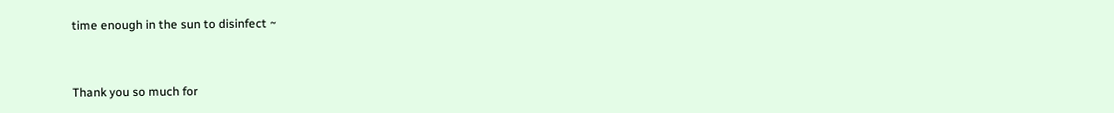time enough in the sun to disinfect ~


Thank you so much for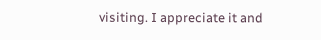visiting. I appreciate it and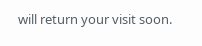will return your visit soon.